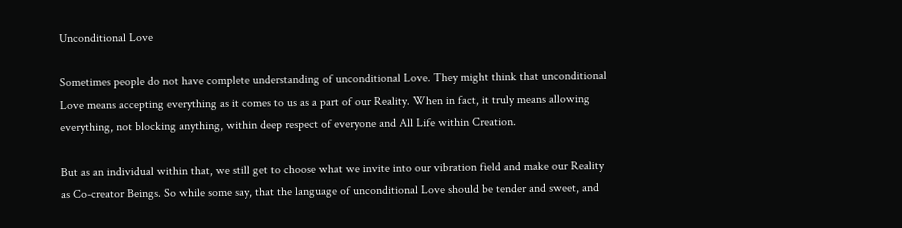Unconditional Love

Sometimes people do not have complete understanding of unconditional Love. They might think that unconditional Love means accepting everything as it comes to us as a part of our Reality. When in fact, it truly means allowing everything, not blocking anything, within deep respect of everyone and All Life within Creation.

But as an individual within that, we still get to choose what we invite into our vibration field and make our Reality as Co-creator Beings. So while some say, that the language of unconditional Love should be tender and sweet, and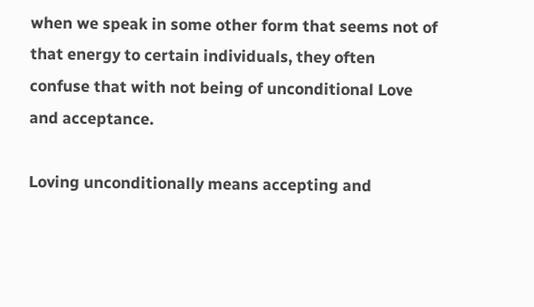when we speak in some other form that seems not of that energy to certain individuals, they often confuse that with not being of unconditional Love and acceptance.

Loving unconditionally means accepting and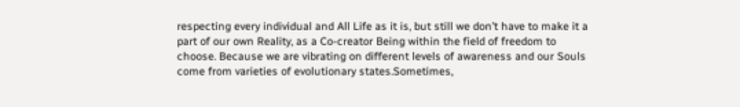respecting every individual and All Life as it is, but still we don’t have to make it a part of our own Reality, as a Co-creator Being within the field of freedom to choose. Because we are vibrating on different levels of awareness and our Souls come from varieties of evolutionary states.Sometimes,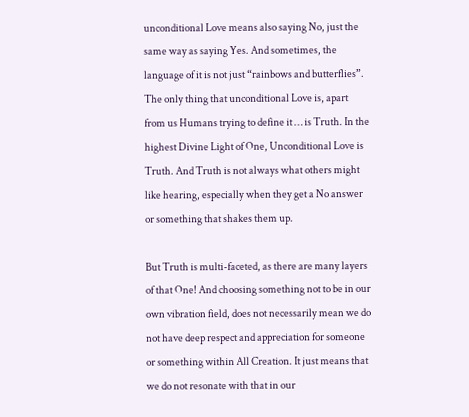unconditional Love means also saying No, just the same way as saying Yes. And sometimes, the language of it is not just “rainbows and butterflies”. The only thing that unconditional Love is, apart from us Humans trying to define it … is Truth. In the highest Divine Light of One, Unconditional Love is Truth. And Truth is not always what others might like hearing, especially when they get a No answer or something that shakes them up.

But Truth is multi-faceted, as there are many layers of that One! And choosing something not to be in our own vibration field, does not necessarily mean we do not have deep respect and appreciation for someone or something within All Creation. It just means that we do not resonate with that in our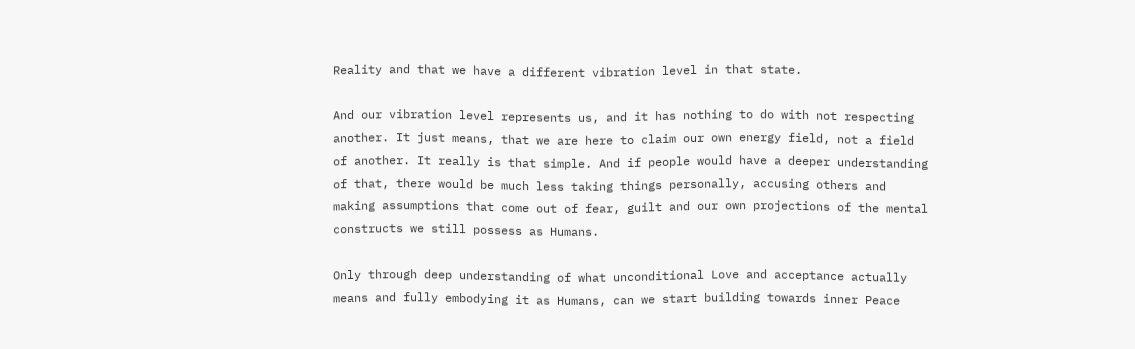Reality and that we have a different vibration level in that state.

And our vibration level represents us, and it has nothing to do with not respecting another. It just means, that we are here to claim our own energy field, not a field of another. It really is that simple. And if people would have a deeper understanding of that, there would be much less taking things personally, accusing others and making assumptions that come out of fear, guilt and our own projections of the mental constructs we still possess as Humans.

Only through deep understanding of what unconditional Love and acceptance actually means and fully embodying it as Humans, can we start building towards inner Peace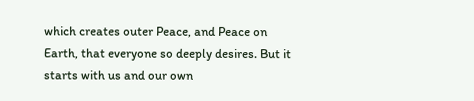which creates outer Peace, and Peace on Earth, that everyone so deeply desires. But it starts with us and our own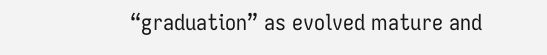“graduation” as evolved mature and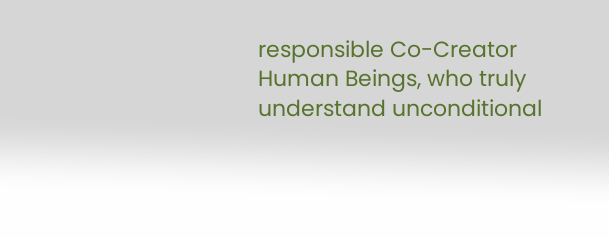responsible Co-Creator Human Beings, who truly understand unconditional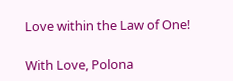Love within the Law of One!

With Love, Polona